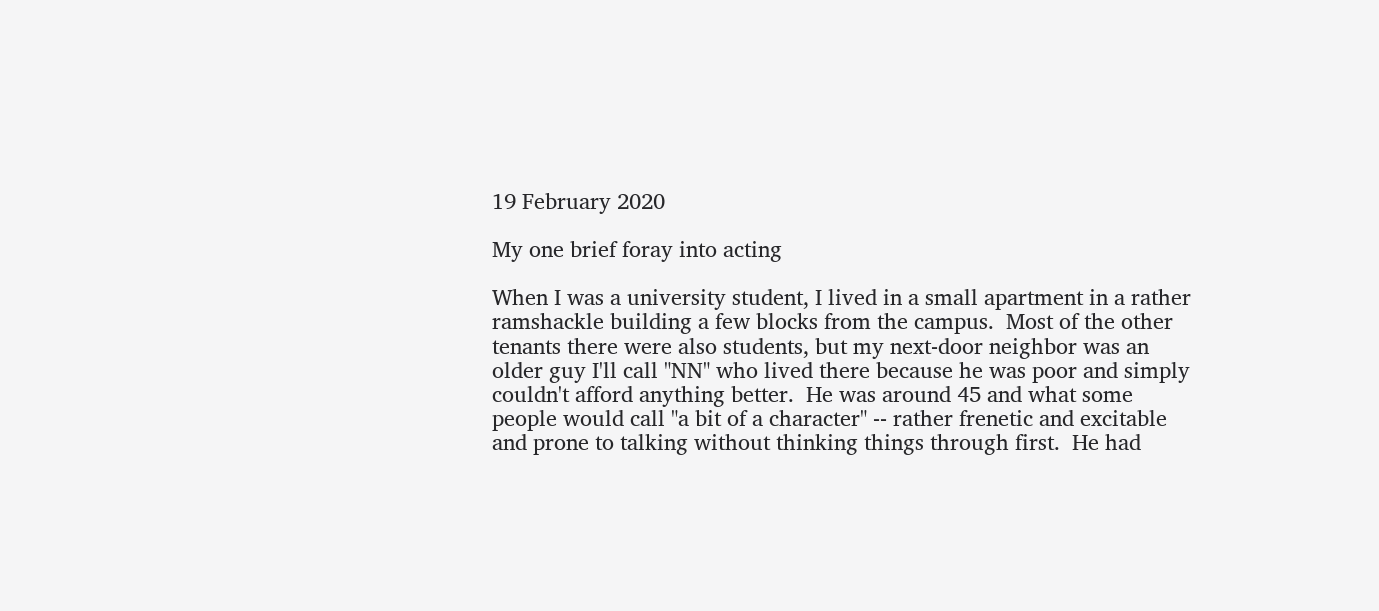19 February 2020

My one brief foray into acting

When I was a university student, I lived in a small apartment in a rather ramshackle building a few blocks from the campus.  Most of the other tenants there were also students, but my next-door neighbor was an older guy I'll call "NN" who lived there because he was poor and simply couldn't afford anything better.  He was around 45 and what some people would call "a bit of a character" -- rather frenetic and excitable and prone to talking without thinking things through first.  He had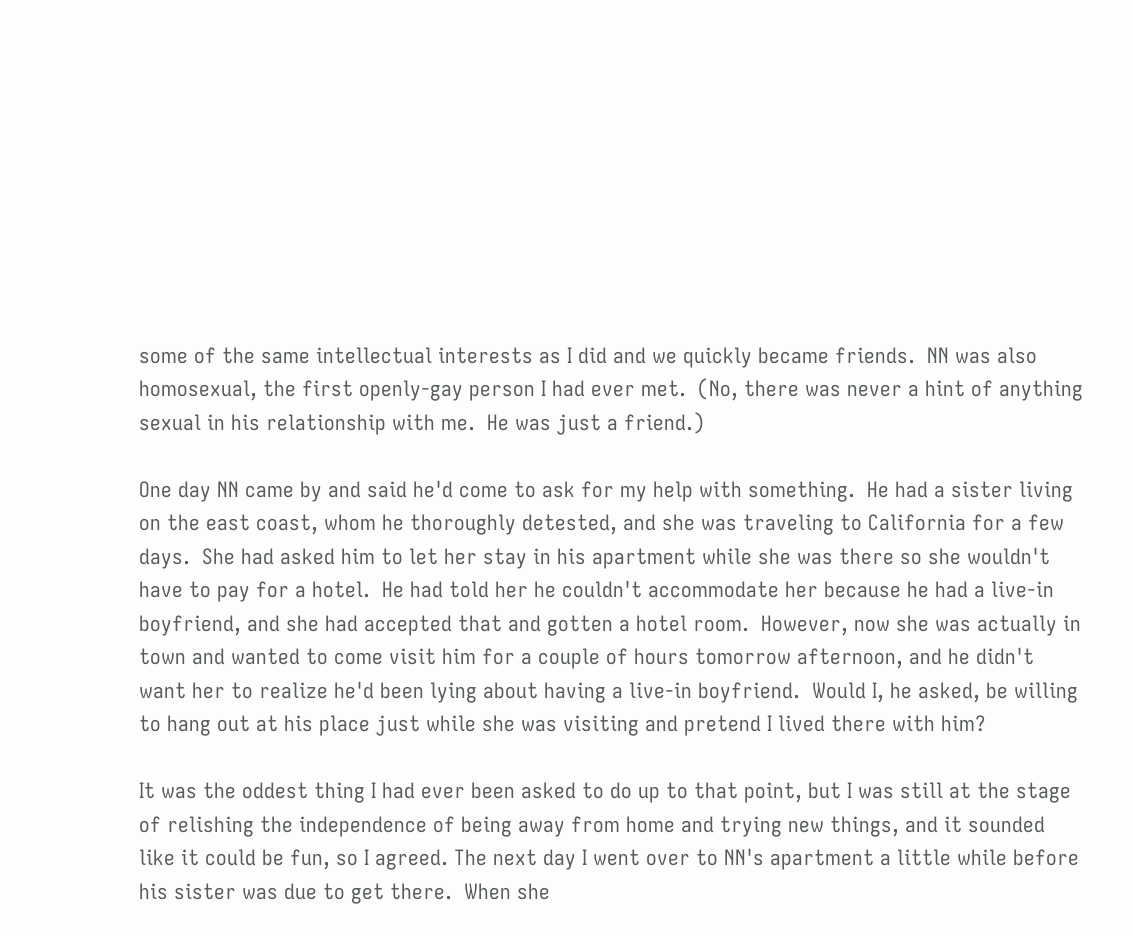some of the same intellectual interests as I did and we quickly became friends.  NN was also homosexual, the first openly-gay person I had ever met.  (No, there was never a hint of anything sexual in his relationship with me.  He was just a friend.)

One day NN came by and said he'd come to ask for my help with something.  He had a sister living on the east coast, whom he thoroughly detested, and she was traveling to California for a few days.  She had asked him to let her stay in his apartment while she was there so she wouldn't have to pay for a hotel.  He had told her he couldn't accommodate her because he had a live-in boyfriend, and she had accepted that and gotten a hotel room.  However, now she was actually in town and wanted to come visit him for a couple of hours tomorrow afternoon, and he didn't want her to realize he'd been lying about having a live-in boyfriend.  Would I, he asked, be willing to hang out at his place just while she was visiting and pretend I lived there with him?

It was the oddest thing I had ever been asked to do up to that point, but I was still at the stage of relishing the independence of being away from home and trying new things, and it sounded like it could be fun, so I agreed. The next day I went over to NN's apartment a little while before his sister was due to get there.  When she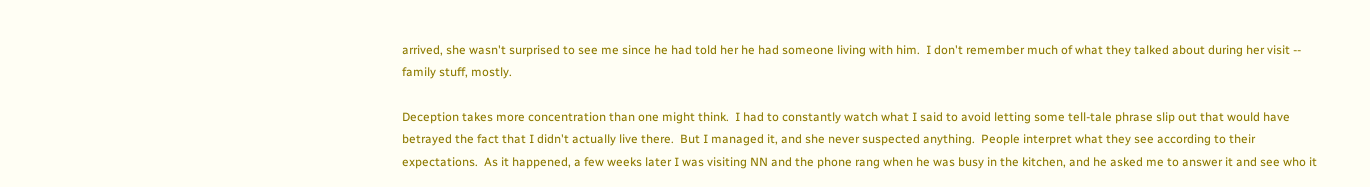arrived, she wasn't surprised to see me since he had told her he had someone living with him.  I don't remember much of what they talked about during her visit -- family stuff, mostly.

Deception takes more concentration than one might think.  I had to constantly watch what I said to avoid letting some tell-tale phrase slip out that would have betrayed the fact that I didn't actually live there.  But I managed it, and she never suspected anything.  People interpret what they see according to their expectations.  As it happened, a few weeks later I was visiting NN and the phone rang when he was busy in the kitchen, and he asked me to answer it and see who it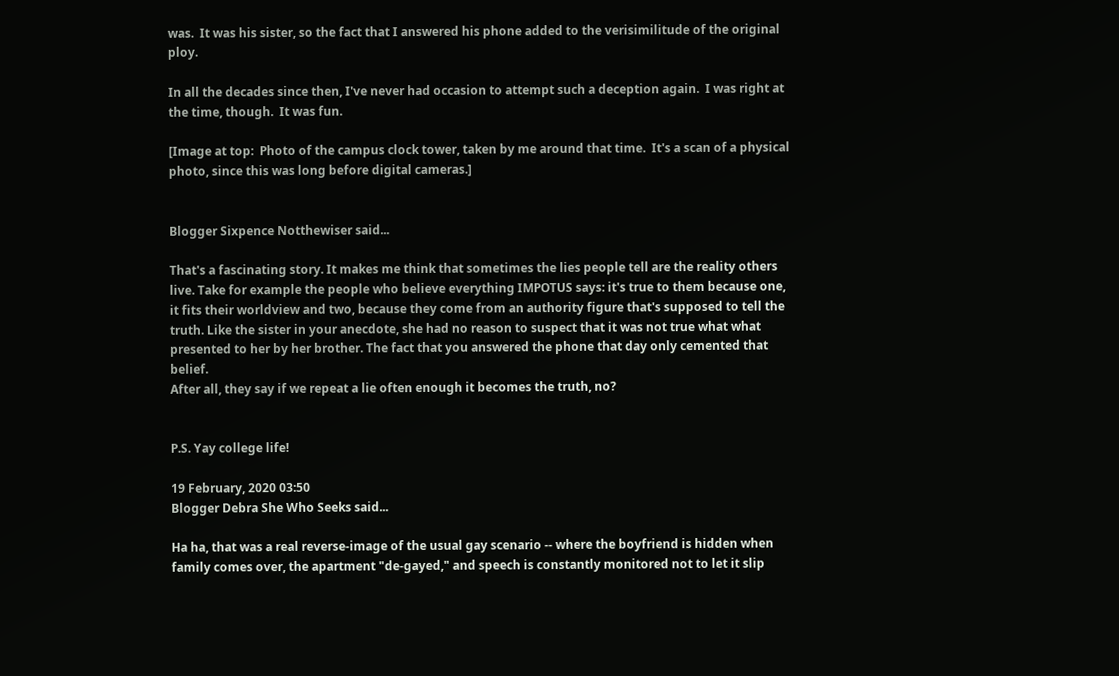was.  It was his sister, so the fact that I answered his phone added to the verisimilitude of the original ploy.

In all the decades since then, I've never had occasion to attempt such a deception again.  I was right at the time, though.  It was fun.

[Image at top:  Photo of the campus clock tower, taken by me around that time.  It's a scan of a physical photo, since this was long before digital cameras.]


Blogger Sixpence Notthewiser said...

That's a fascinating story. It makes me think that sometimes the lies people tell are the reality others live. Take for example the people who believe everything IMPOTUS says: it's true to them because one, it fits their worldview and two, because they come from an authority figure that's supposed to tell the truth. Like the sister in your anecdote, she had no reason to suspect that it was not true what what presented to her by her brother. The fact that you answered the phone that day only cemented that belief.
After all, they say if we repeat a lie often enough it becomes the truth, no?


P.S. Yay college life!

19 February, 2020 03:50
Blogger Debra She Who Seeks said...

Ha ha, that was a real reverse-image of the usual gay scenario -- where the boyfriend is hidden when family comes over, the apartment "de-gayed," and speech is constantly monitored not to let it slip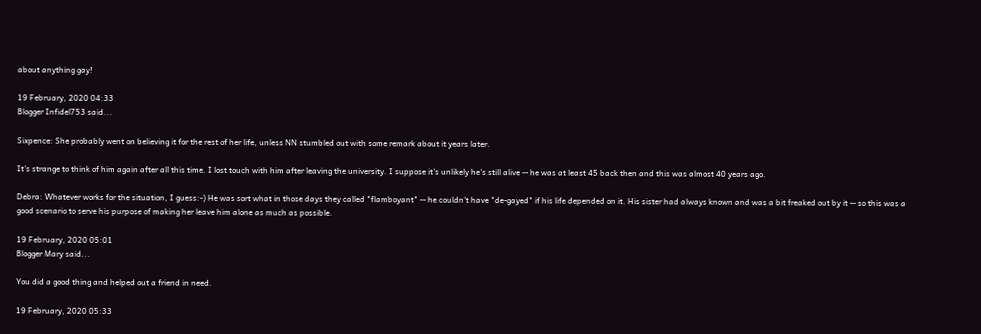about anything gay!

19 February, 2020 04:33
Blogger Infidel753 said...

Sixpence: She probably went on believing it for the rest of her life, unless NN stumbled out with some remark about it years later.

It's strange to think of him again after all this time. I lost touch with him after leaving the university. I suppose it's unlikely he's still alive -- he was at least 45 back then and this was almost 40 years ago.

Debra: Whatever works for the situation, I guess:-) He was sort what in those days they called "flamboyant" -- he couldn't have "de-gayed" if his life depended on it. His sister had always known and was a bit freaked out by it -- so this was a good scenario to serve his purpose of making her leave him alone as much as possible.

19 February, 2020 05:01
Blogger Mary said...

You did a good thing and helped out a friend in need.

19 February, 2020 05:33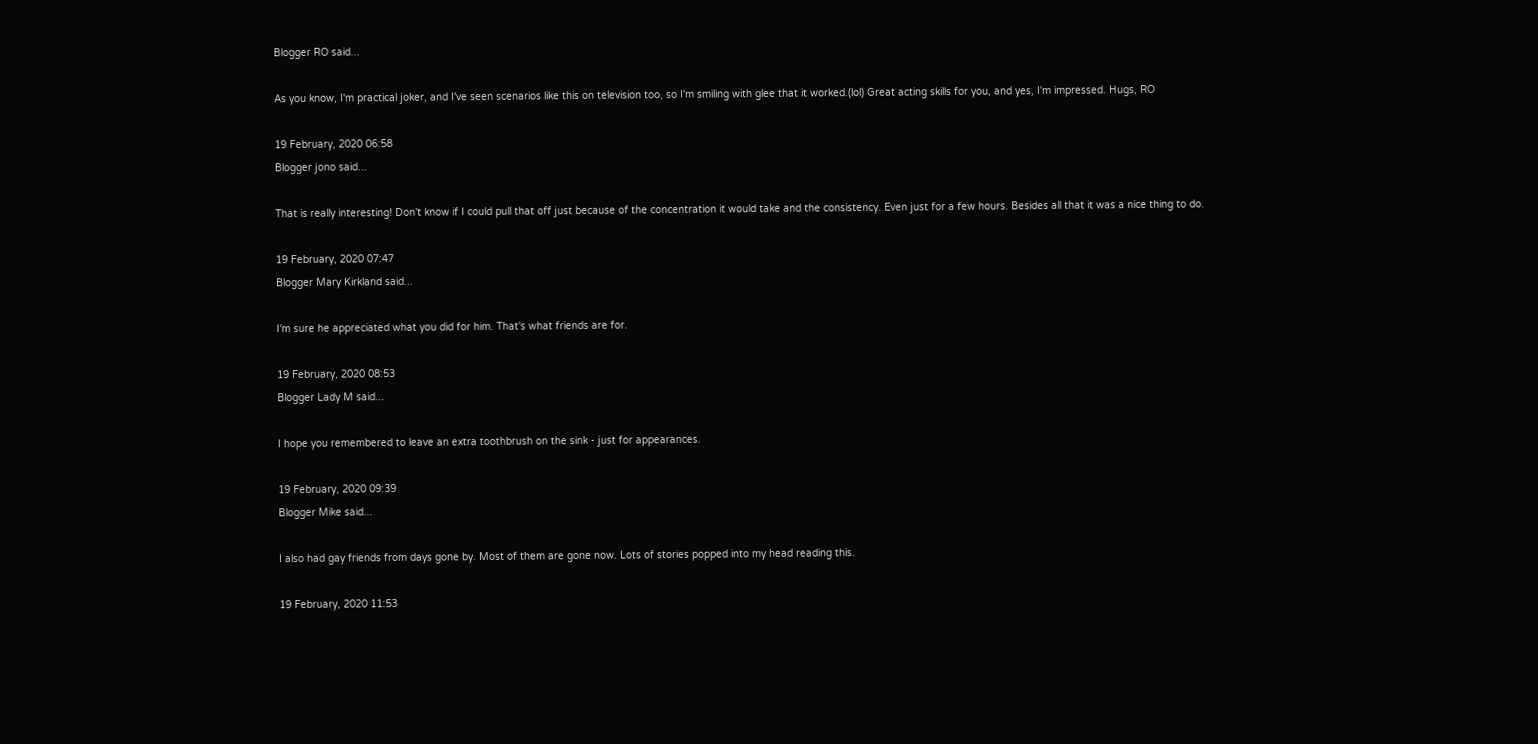Blogger RO said...

As you know, I'm practical joker, and I've seen scenarios like this on television too, so I'm smiling with glee that it worked.(lol) Great acting skills for you, and yes, I'm impressed. Hugs, RO

19 February, 2020 06:58
Blogger jono said...

That is really interesting! Don't know if I could pull that off just because of the concentration it would take and the consistency. Even just for a few hours. Besides all that it was a nice thing to do.

19 February, 2020 07:47
Blogger Mary Kirkland said...

I'm sure he appreciated what you did for him. That's what friends are for.

19 February, 2020 08:53
Blogger Lady M said...

I hope you remembered to leave an extra toothbrush on the sink - just for appearances.

19 February, 2020 09:39
Blogger Mike said...

I also had gay friends from days gone by. Most of them are gone now. Lots of stories popped into my head reading this.

19 February, 2020 11:53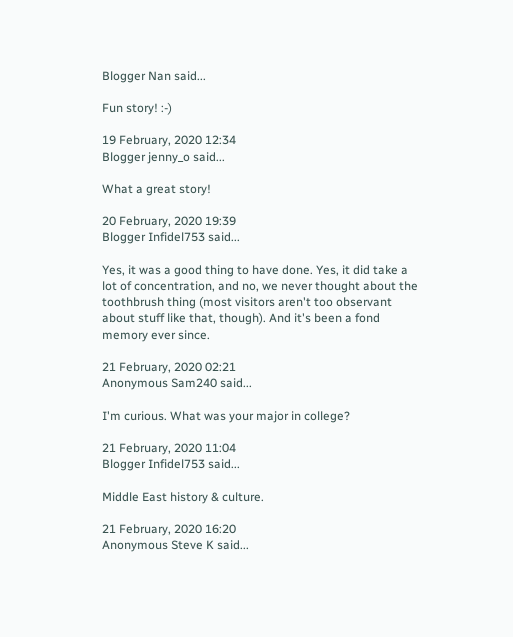Blogger Nan said...

Fun story! :-)

19 February, 2020 12:34
Blogger jenny_o said...

What a great story!

20 February, 2020 19:39
Blogger Infidel753 said...

Yes, it was a good thing to have done. Yes, it did take a lot of concentration, and no, we never thought about the toothbrush thing (most visitors aren't too observant about stuff like that, though). And it's been a fond memory ever since.

21 February, 2020 02:21
Anonymous Sam240 said...

I'm curious. What was your major in college?

21 February, 2020 11:04
Blogger Infidel753 said...

Middle East history & culture.

21 February, 2020 16:20
Anonymous Steve K said...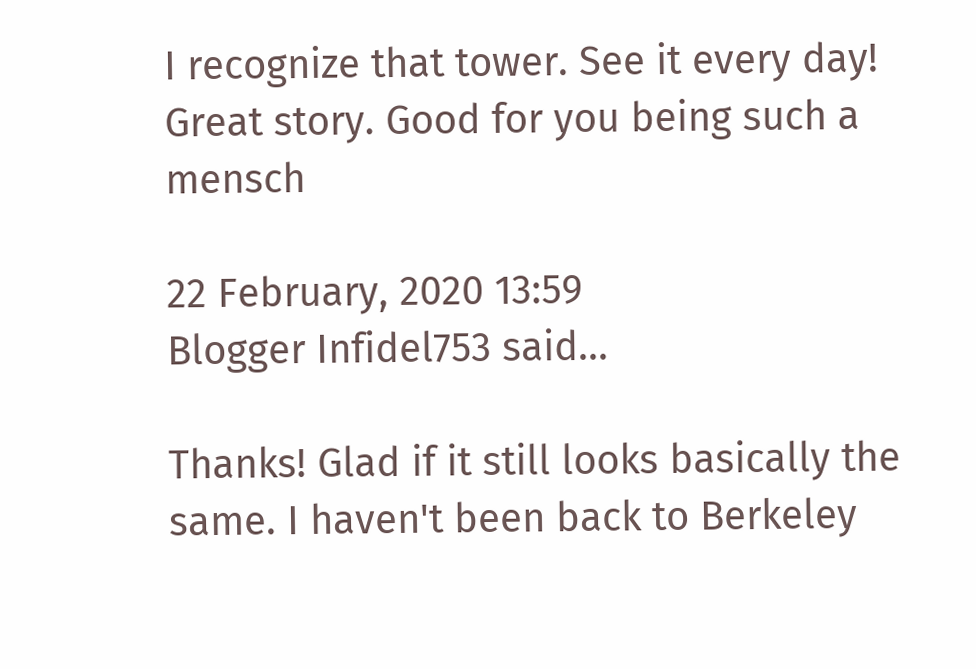I recognize that tower. See it every day! Great story. Good for you being such a mensch

22 February, 2020 13:59
Blogger Infidel753 said...

Thanks! Glad if it still looks basically the same. I haven't been back to Berkeley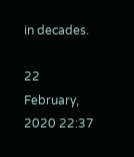in decades.

22 February, 2020 22:37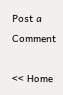Post a Comment

<< Home